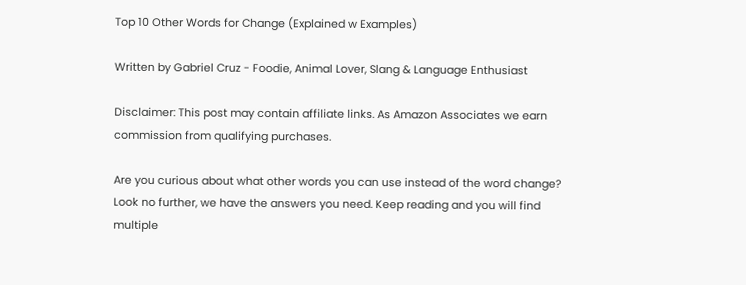Top 10 Other Words for Change (Explained w Examples)

Written by Gabriel Cruz - Foodie, Animal Lover, Slang & Language Enthusiast

Disclaimer: This post may contain affiliate links. As Amazon Associates we earn commission from qualifying purchases.

Are you curious about what other words you can use instead of the word change? Look no further, we have the answers you need. Keep reading and you will find multiple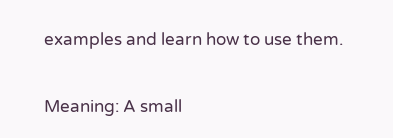examples and learn how to use them.


Meaning: A small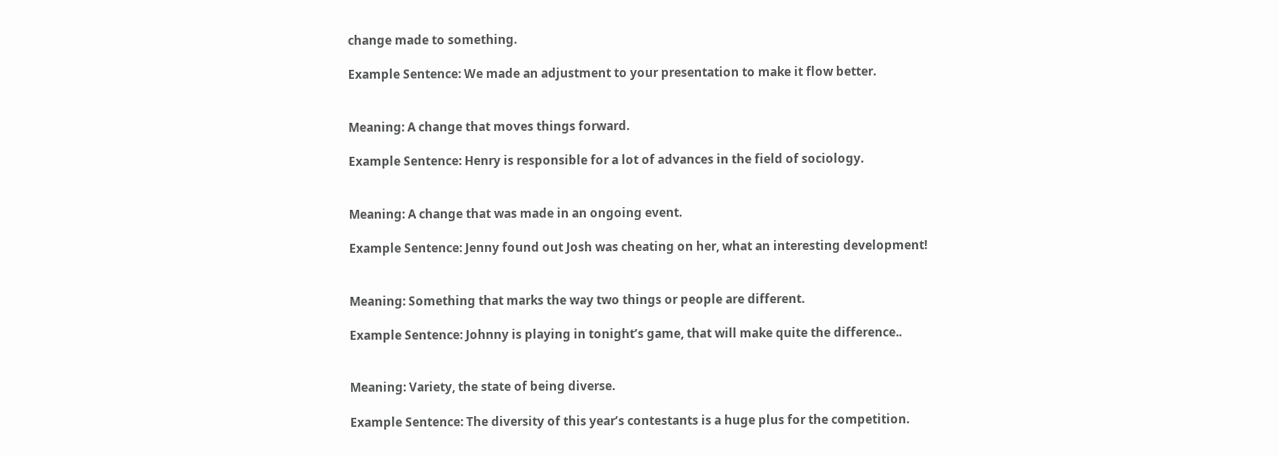change made to something.

Example Sentence: We made an adjustment to your presentation to make it flow better.


Meaning: A change that moves things forward.

Example Sentence: Henry is responsible for a lot of advances in the field of sociology.


Meaning: A change that was made in an ongoing event.

Example Sentence: Jenny found out Josh was cheating on her, what an interesting development!


Meaning: Something that marks the way two things or people are different.

Example Sentence: Johnny is playing in tonight’s game, that will make quite the difference..


Meaning: Variety, the state of being diverse.

Example Sentence: The diversity of this year’s contestants is a huge plus for the competition.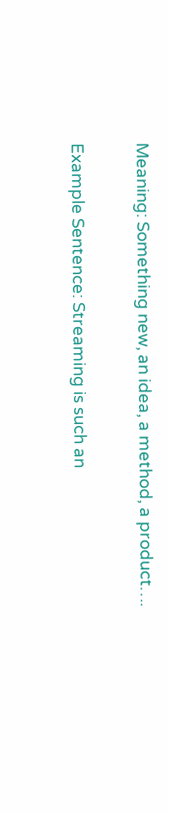Meaning: Something new, an idea, a method, a product….

Example Sentence: Streaming is such an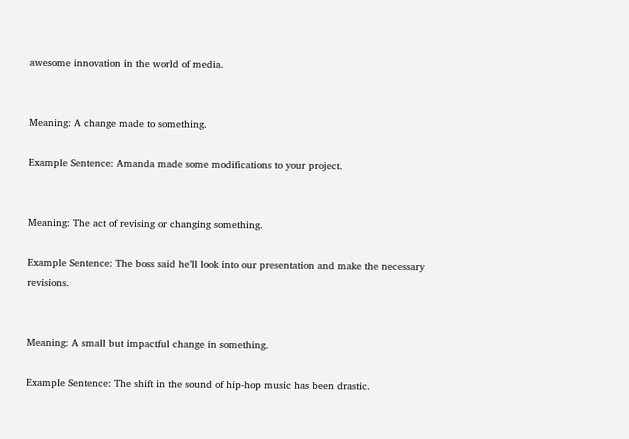awesome innovation in the world of media.


Meaning: A change made to something.

Example Sentence: Amanda made some modifications to your project.


Meaning: The act of revising or changing something.

Example Sentence: The boss said he’ll look into our presentation and make the necessary revisions.


Meaning: A small but impactful change in something.

Example Sentence: The shift in the sound of hip-hop music has been drastic.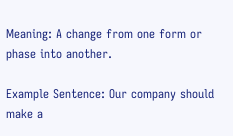Meaning: A change from one form or phase into another.

Example Sentence: Our company should make a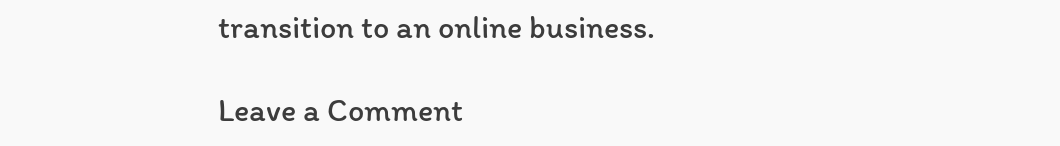transition to an online business.

Leave a Comment